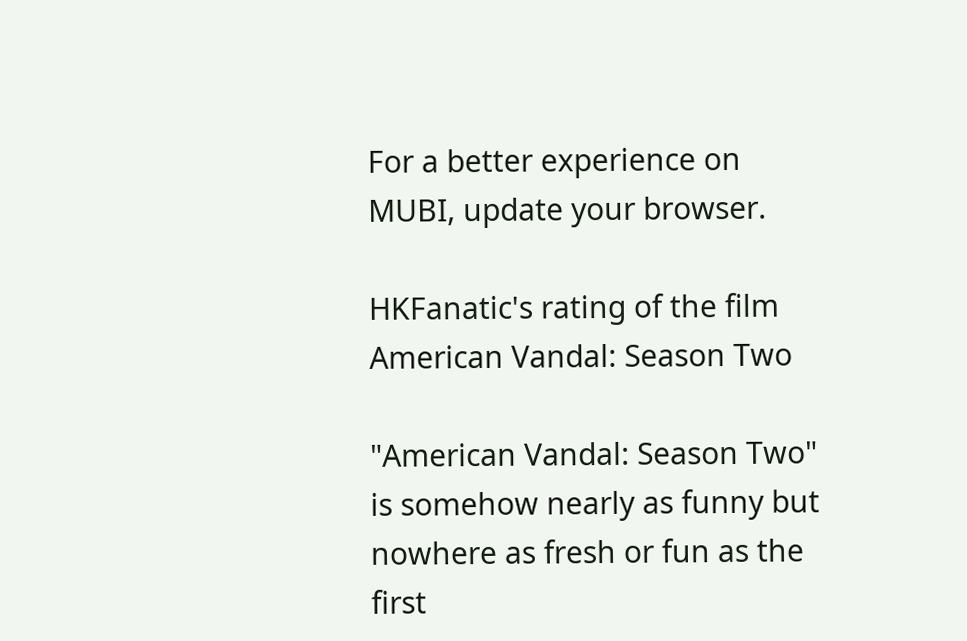For a better experience on MUBI, update your browser.

HKFanatic's rating of the film American Vandal: Season Two

"American Vandal: Season Two" is somehow nearly as funny but nowhere as fresh or fun as the first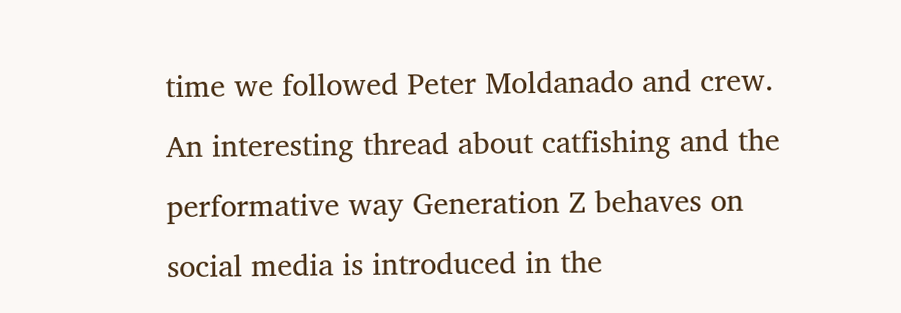time we followed Peter Moldanado and crew. An interesting thread about catfishing and the performative way Generation Z behaves on social media is introduced in the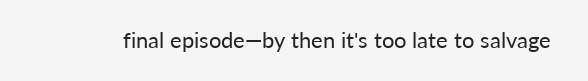final episode—by then it's too late to salvage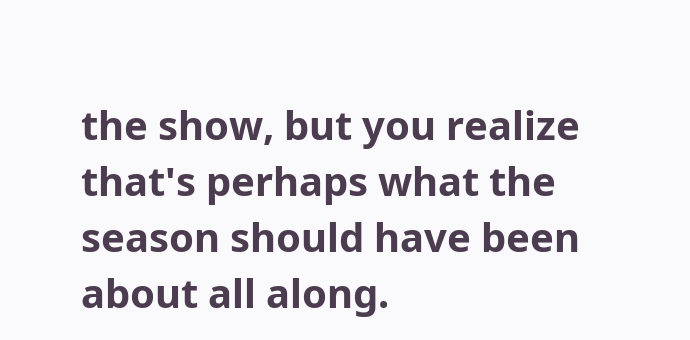the show, but you realize that's perhaps what the season should have been about all along.